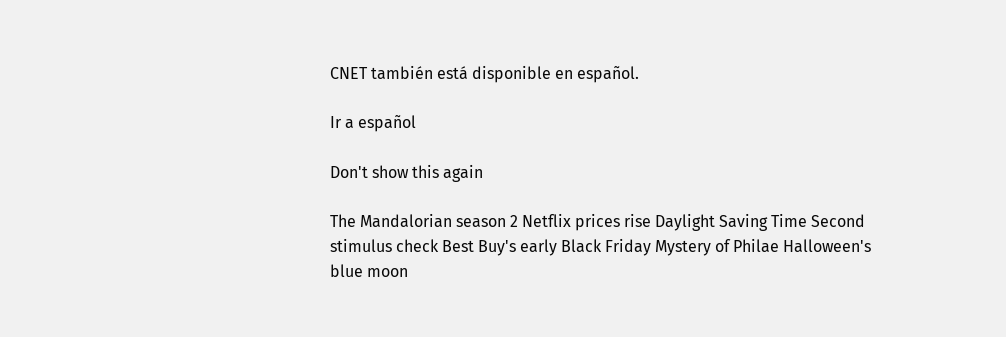CNET también está disponible en español.

Ir a español

Don't show this again

The Mandalorian season 2 Netflix prices rise Daylight Saving Time Second stimulus check Best Buy's early Black Friday Mystery of Philae Halloween's blue moon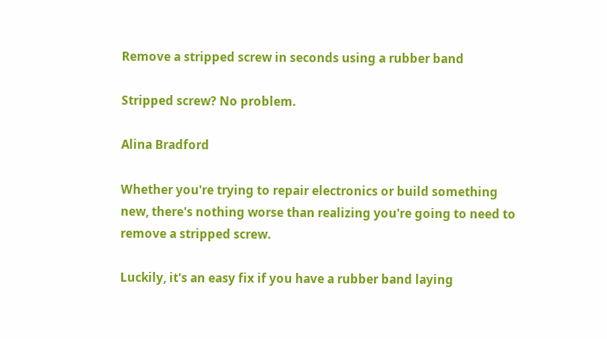Remove a stripped screw in seconds using a rubber band

Stripped screw? No problem.

Alina Bradford

Whether you're trying to repair electronics or build something new, there's nothing worse than realizing you're going to need to remove a stripped screw.

Luckily, it's an easy fix if you have a rubber band laying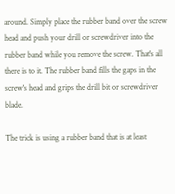around. Simply place the rubber band over the screw head and push your drill or screwdriver into the rubber band while you remove the screw. That's all there is to it. The rubber band fills the gaps in the screw's head and grips the drill bit or screwdriver blade.

The trick is using a rubber band that is at least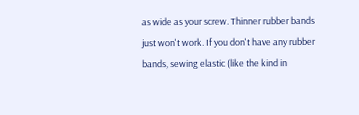as wide as your screw. Thinner rubber bands just won't work. If you don't have any rubber bands, sewing elastic (like the kind in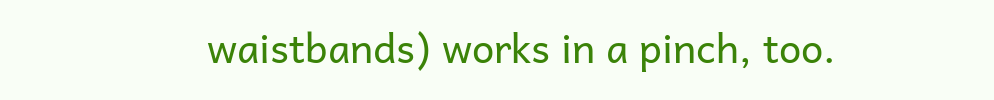waistbands) works in a pinch, too.